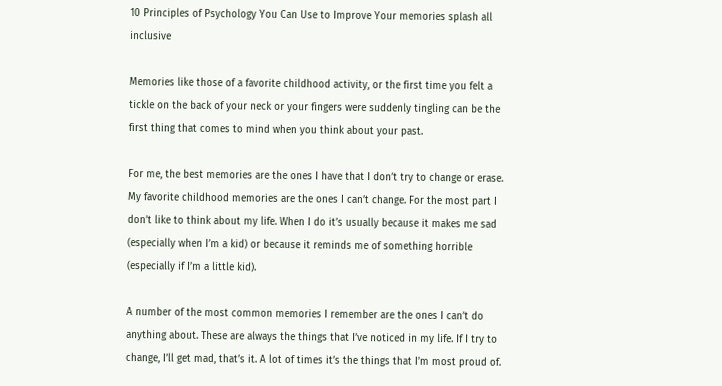10 Principles of Psychology You Can Use to Improve Your memories splash all inclusive

Memories like those of a favorite childhood activity, or the first time you felt a tickle on the back of your neck or your fingers were suddenly tingling can be the first thing that comes to mind when you think about your past.

For me, the best memories are the ones I have that I don’t try to change or erase. My favorite childhood memories are the ones I can’t change. For the most part I don’t like to think about my life. When I do it’s usually because it makes me sad (especially when I’m a kid) or because it reminds me of something horrible (especially if I’m a little kid).

A number of the most common memories I remember are the ones I can’t do anything about. These are always the things that I’ve noticed in my life. If I try to change, I’ll get mad, that’s it. A lot of times it’s the things that I’m most proud of.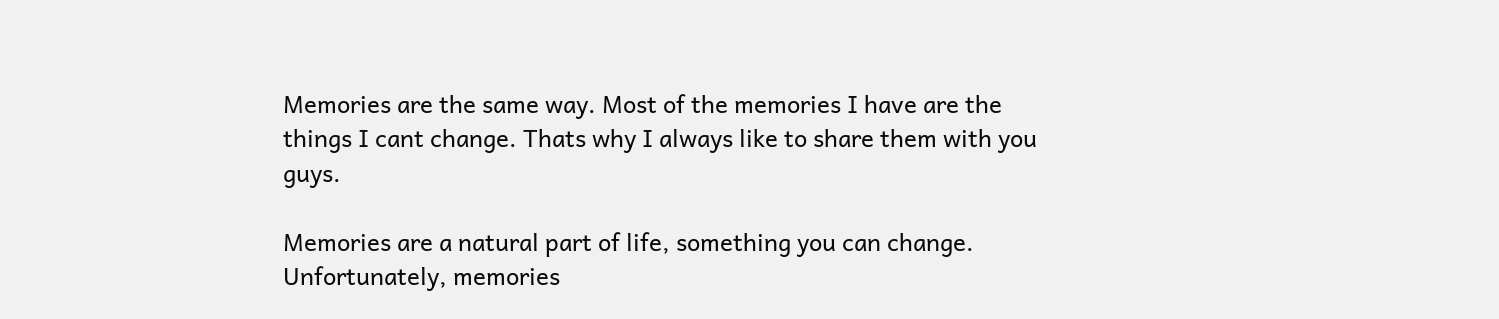Memories are the same way. Most of the memories I have are the things I cant change. Thats why I always like to share them with you guys.

Memories are a natural part of life, something you can change. Unfortunately, memories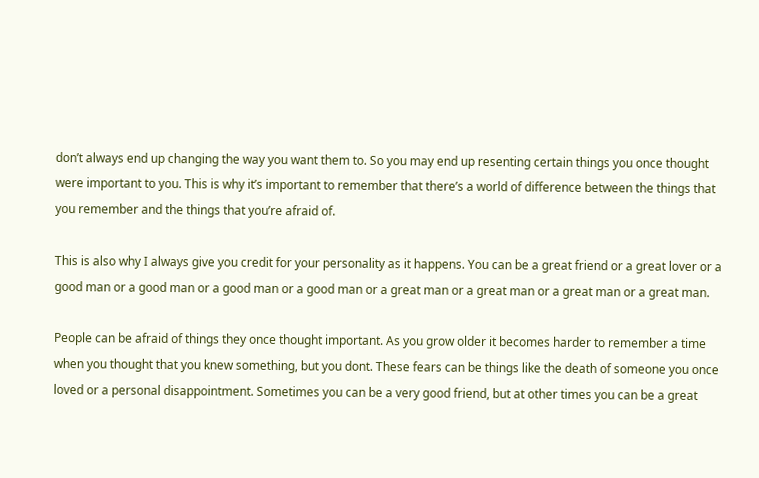don’t always end up changing the way you want them to. So you may end up resenting certain things you once thought were important to you. This is why it’s important to remember that there’s a world of difference between the things that you remember and the things that you’re afraid of.

This is also why I always give you credit for your personality as it happens. You can be a great friend or a great lover or a good man or a good man or a good man or a good man or a great man or a great man or a great man or a great man.

People can be afraid of things they once thought important. As you grow older it becomes harder to remember a time when you thought that you knew something, but you dont. These fears can be things like the death of someone you once loved or a personal disappointment. Sometimes you can be a very good friend, but at other times you can be a great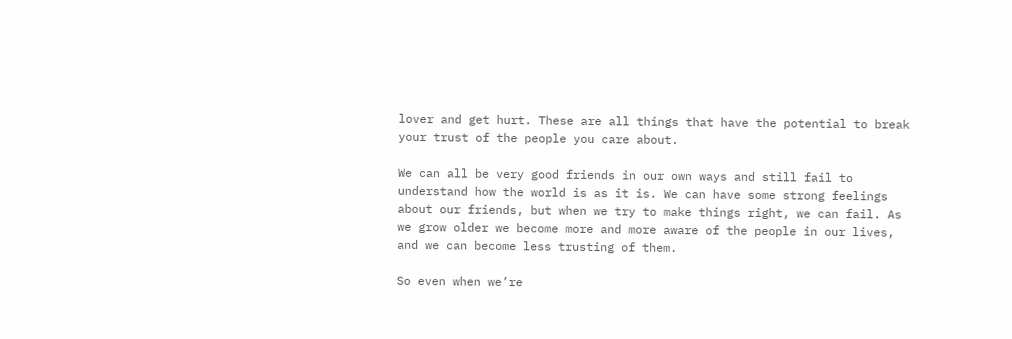lover and get hurt. These are all things that have the potential to break your trust of the people you care about.

We can all be very good friends in our own ways and still fail to understand how the world is as it is. We can have some strong feelings about our friends, but when we try to make things right, we can fail. As we grow older we become more and more aware of the people in our lives, and we can become less trusting of them.

So even when we’re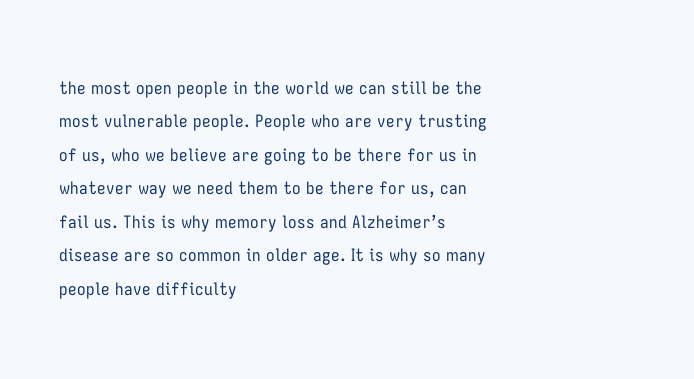the most open people in the world we can still be the most vulnerable people. People who are very trusting of us, who we believe are going to be there for us in whatever way we need them to be there for us, can fail us. This is why memory loss and Alzheimer’s disease are so common in older age. It is why so many people have difficulty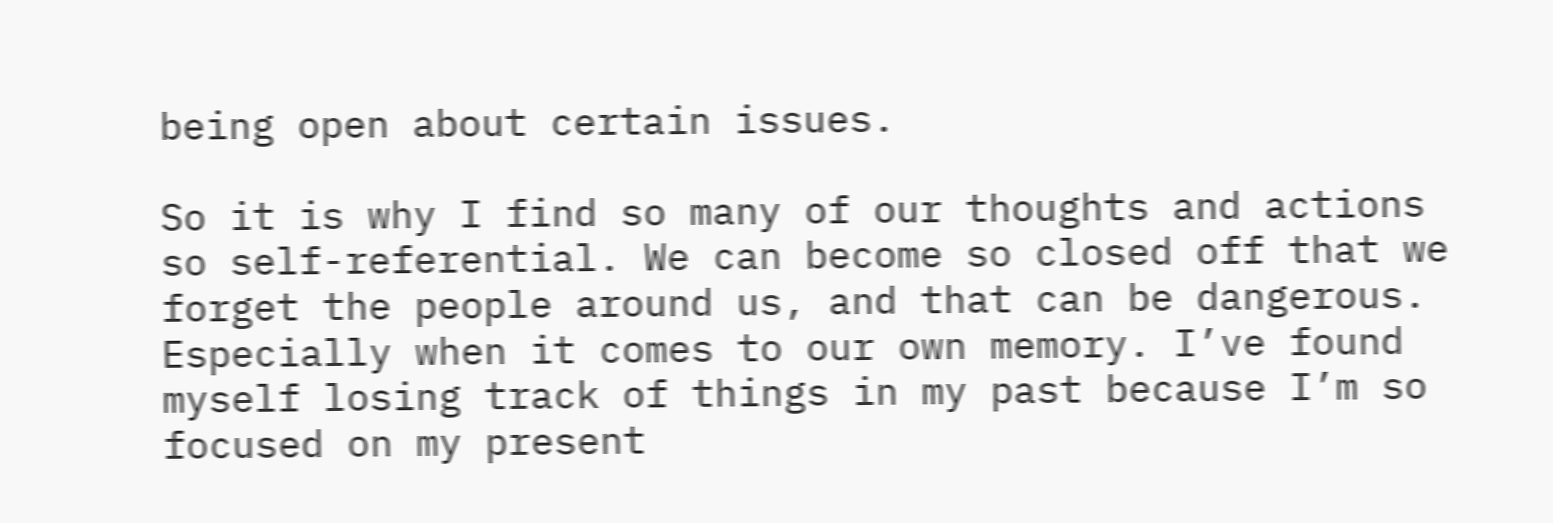being open about certain issues.

So it is why I find so many of our thoughts and actions so self-referential. We can become so closed off that we forget the people around us, and that can be dangerous. Especially when it comes to our own memory. I’ve found myself losing track of things in my past because I’m so focused on my present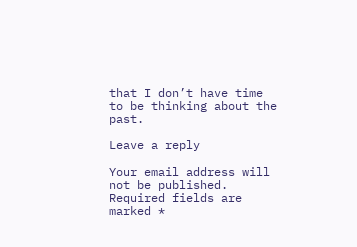that I don’t have time to be thinking about the past.

Leave a reply

Your email address will not be published. Required fields are marked *